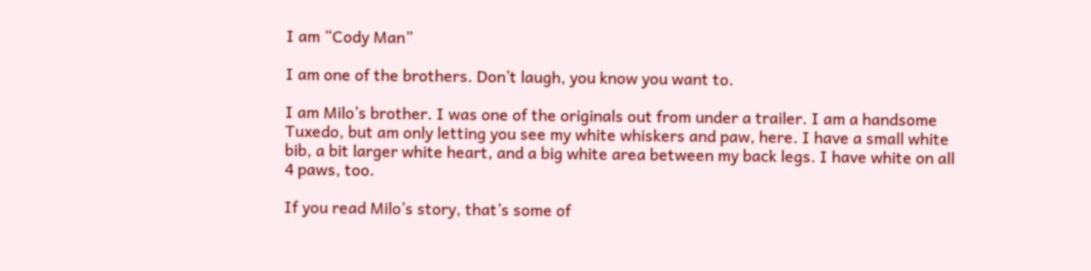I am “Cody Man”

I am one of the brothers. Don’t laugh, you know you want to.

I am Milo’s brother. I was one of the originals out from under a trailer. I am a handsome Tuxedo, but am only letting you see my white whiskers and paw, here. I have a small white bib, a bit larger white heart, and a big white area between my back legs. I have white on all 4 paws, too.

If you read Milo’s story, that’s some of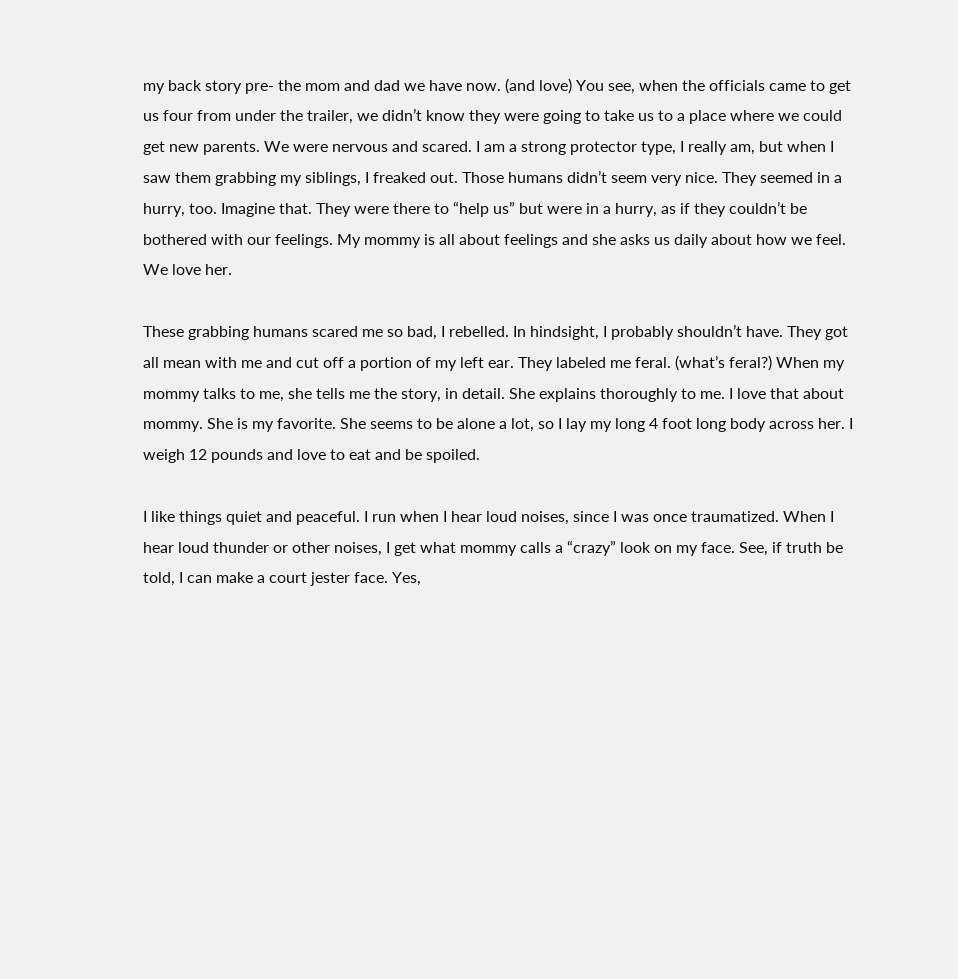my back story pre- the mom and dad we have now. (and love) You see, when the officials came to get us four from under the trailer, we didn’t know they were going to take us to a place where we could get new parents. We were nervous and scared. I am a strong protector type, I really am, but when I saw them grabbing my siblings, I freaked out. Those humans didn’t seem very nice. They seemed in a hurry, too. Imagine that. They were there to “help us” but were in a hurry, as if they couldn’t be bothered with our feelings. My mommy is all about feelings and she asks us daily about how we feel. We love her.

These grabbing humans scared me so bad, I rebelled. In hindsight, I probably shouldn’t have. They got all mean with me and cut off a portion of my left ear. They labeled me feral. (what’s feral?) When my mommy talks to me, she tells me the story, in detail. She explains thoroughly to me. I love that about mommy. She is my favorite. She seems to be alone a lot, so I lay my long 4 foot long body across her. I weigh 12 pounds and love to eat and be spoiled.

I like things quiet and peaceful. I run when I hear loud noises, since I was once traumatized. When I hear loud thunder or other noises, I get what mommy calls a “crazy” look on my face. See, if truth be told, I can make a court jester face. Yes,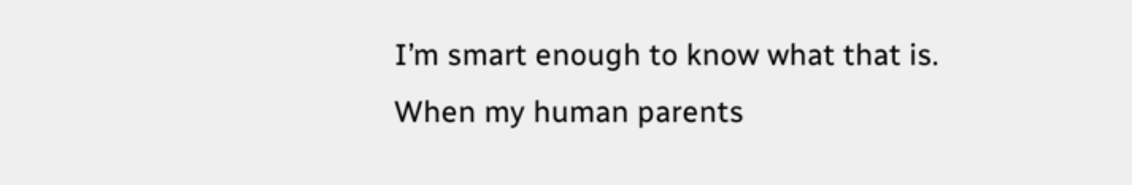I’m smart enough to know what that is. When my human parents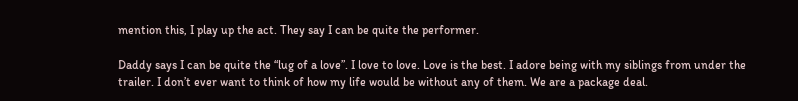mention this, I play up the act. They say I can be quite the performer.

Daddy says I can be quite the “lug of a love”. I love to love. Love is the best. I adore being with my siblings from under the trailer. I don’t ever want to think of how my life would be without any of them. We are a package deal.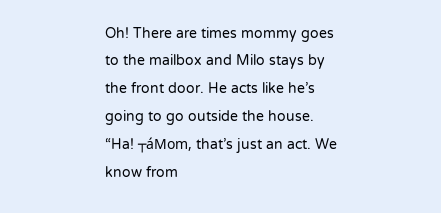Oh! There are times mommy goes to the mailbox and Milo stays by the front door. He acts like he’s going to go outside the house. “Ha! ┬áMom, that’s just an act. We know from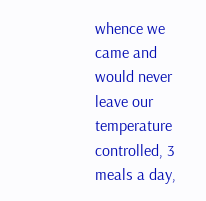whence we came and would never leave our temperature controlled, 3 meals a day,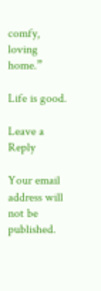comfy, loving home.”

Life is good.

Leave a Reply

Your email address will not be published.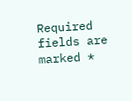Required fields are marked *